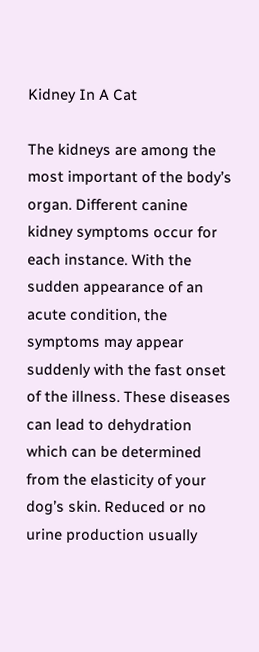Kidney In A Cat

The kidneys are among the most important of the body’s organ. Different canine kidney symptoms occur for each instance. With the sudden appearance of an acute condition, the symptoms may appear suddenly with the fast onset of the illness. These diseases can lead to dehydration which can be determined from the elasticity of your dog’s skin. Reduced or no urine production usually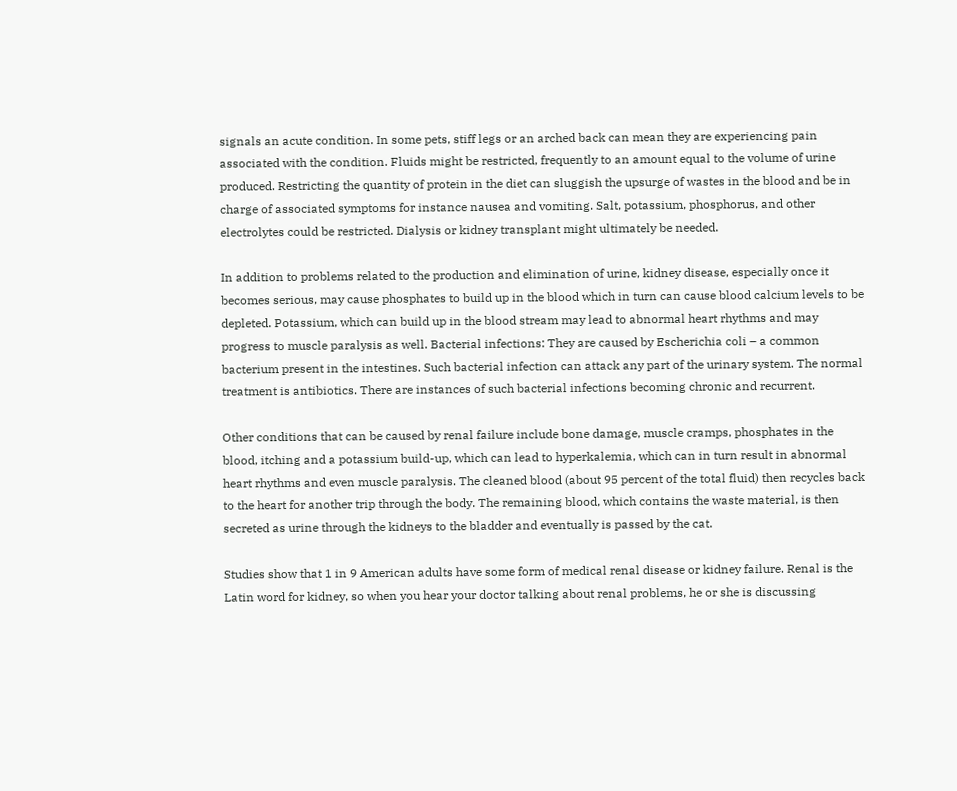signals an acute condition. In some pets, stiff legs or an arched back can mean they are experiencing pain associated with the condition. Fluids might be restricted, frequently to an amount equal to the volume of urine produced. Restricting the quantity of protein in the diet can sluggish the upsurge of wastes in the blood and be in charge of associated symptoms for instance nausea and vomiting. Salt, potassium, phosphorus, and other electrolytes could be restricted. Dialysis or kidney transplant might ultimately be needed.

In addition to problems related to the production and elimination of urine, kidney disease, especially once it becomes serious, may cause phosphates to build up in the blood which in turn can cause blood calcium levels to be depleted. Potassium, which can build up in the blood stream may lead to abnormal heart rhythms and may progress to muscle paralysis as well. Bacterial infections: They are caused by Escherichia coli – a common bacterium present in the intestines. Such bacterial infection can attack any part of the urinary system. The normal treatment is antibiotics. There are instances of such bacterial infections becoming chronic and recurrent.

Other conditions that can be caused by renal failure include bone damage, muscle cramps, phosphates in the blood, itching and a potassium build-up, which can lead to hyperkalemia, which can in turn result in abnormal heart rhythms and even muscle paralysis. The cleaned blood (about 95 percent of the total fluid) then recycles back to the heart for another trip through the body. The remaining blood, which contains the waste material, is then secreted as urine through the kidneys to the bladder and eventually is passed by the cat.

Studies show that 1 in 9 American adults have some form of medical renal disease or kidney failure. Renal is the Latin word for kidney, so when you hear your doctor talking about renal problems, he or she is discussing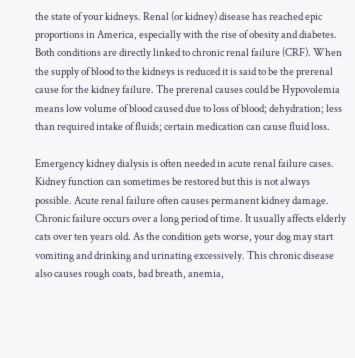the state of your kidneys. Renal (or kidney) disease has reached epic proportions in America, especially with the rise of obesity and diabetes. Both conditions are directly linked to chronic renal failure (CRF). When the supply of blood to the kidneys is reduced it is said to be the prerenal cause for the kidney failure. The prerenal causes could be Hypovolemia means low volume of blood caused due to loss of blood; dehydration; less than required intake of fluids; certain medication can cause fluid loss.

Emergency kidney dialysis is often needed in acute renal failure cases. Kidney function can sometimes be restored but this is not always possible. Acute renal failure often causes permanent kidney damage. Chronic failure occurs over a long period of time. It usually affects elderly cats over ten years old. As the condition gets worse, your dog may start vomiting and drinking and urinating excessively. This chronic disease also causes rough coats, bad breath, anemia,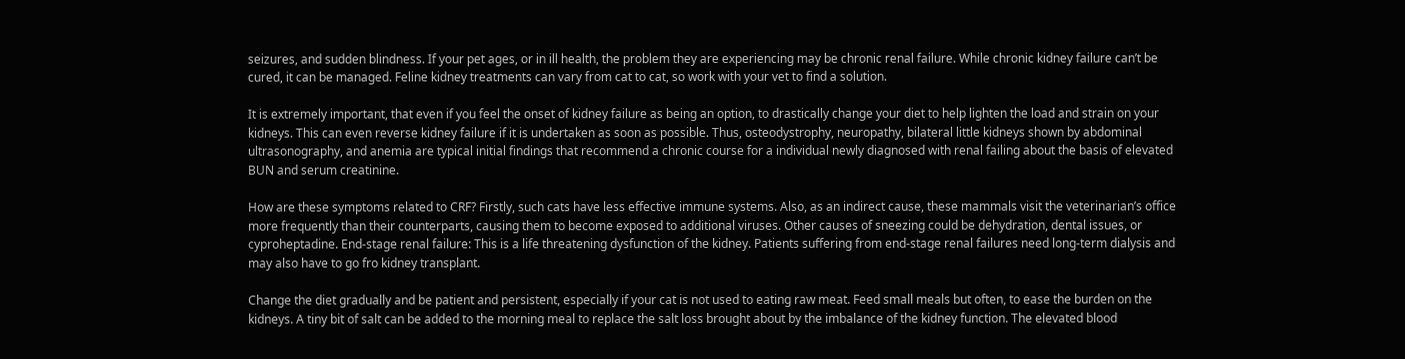seizures, and sudden blindness. If your pet ages, or in ill health, the problem they are experiencing may be chronic renal failure. While chronic kidney failure can’t be cured, it can be managed. Feline kidney treatments can vary from cat to cat, so work with your vet to find a solution.

It is extremely important, that even if you feel the onset of kidney failure as being an option, to drastically change your diet to help lighten the load and strain on your kidneys. This can even reverse kidney failure if it is undertaken as soon as possible. Thus, osteodystrophy, neuropathy, bilateral little kidneys shown by abdominal ultrasonography, and anemia are typical initial findings that recommend a chronic course for a individual newly diagnosed with renal failing about the basis of elevated BUN and serum creatinine.

How are these symptoms related to CRF? Firstly, such cats have less effective immune systems. Also, as an indirect cause, these mammals visit the veterinarian’s office more frequently than their counterparts, causing them to become exposed to additional viruses. Other causes of sneezing could be dehydration, dental issues, or cyproheptadine. End-stage renal failure: This is a life threatening dysfunction of the kidney. Patients suffering from end-stage renal failures need long-term dialysis and may also have to go fro kidney transplant.

Change the diet gradually and be patient and persistent, especially if your cat is not used to eating raw meat. Feed small meals but often, to ease the burden on the kidneys. A tiny bit of salt can be added to the morning meal to replace the salt loss brought about by the imbalance of the kidney function. The elevated blood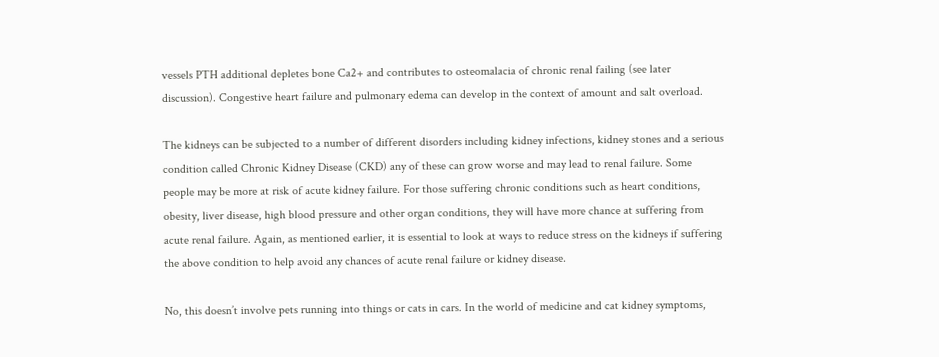vessels PTH additional depletes bone Ca2+ and contributes to osteomalacia of chronic renal failing (see later discussion). Congestive heart failure and pulmonary edema can develop in the context of amount and salt overload.

The kidneys can be subjected to a number of different disorders including kidney infections, kidney stones and a serious condition called Chronic Kidney Disease (CKD) any of these can grow worse and may lead to renal failure. Some people may be more at risk of acute kidney failure. For those suffering chronic conditions such as heart conditions, obesity, liver disease, high blood pressure and other organ conditions, they will have more chance at suffering from acute renal failure. Again, as mentioned earlier, it is essential to look at ways to reduce stress on the kidneys if suffering the above condition to help avoid any chances of acute renal failure or kidney disease.

No, this doesn’t involve pets running into things or cats in cars. In the world of medicine and cat kidney symptoms,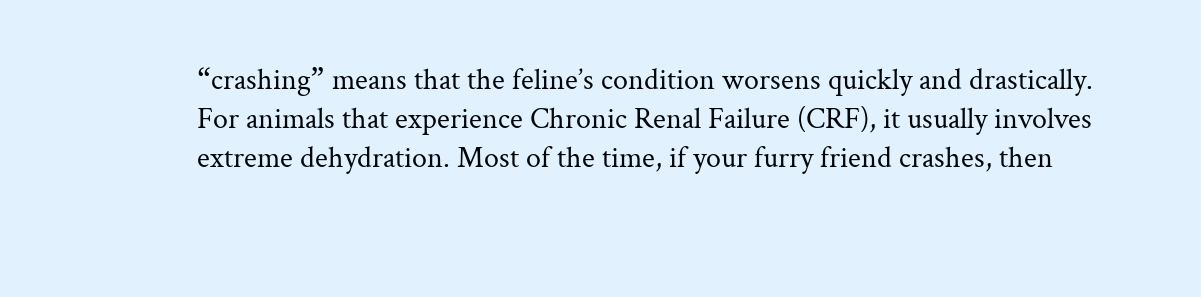“crashing” means that the feline’s condition worsens quickly and drastically. For animals that experience Chronic Renal Failure (CRF), it usually involves extreme dehydration. Most of the time, if your furry friend crashes, then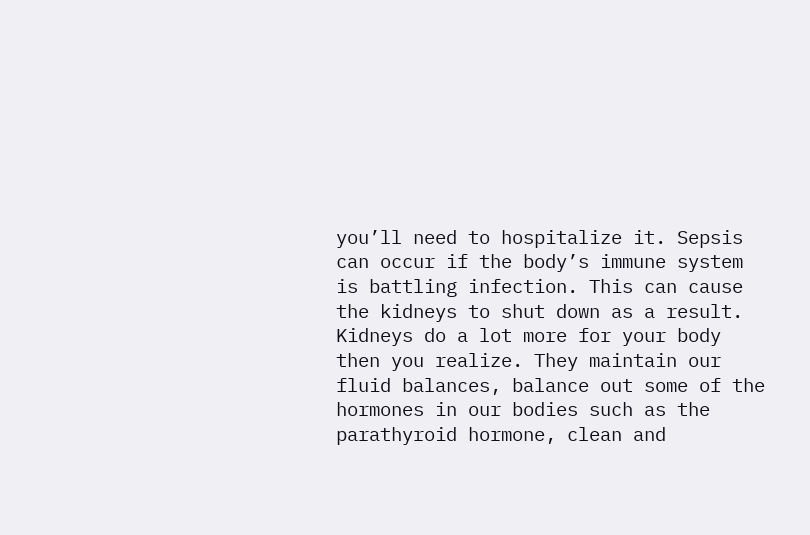you’ll need to hospitalize it. Sepsis can occur if the body’s immune system is battling infection. This can cause the kidneys to shut down as a result. Kidneys do a lot more for your body then you realize. They maintain our fluid balances, balance out some of the hormones in our bodies such as the parathyroid hormone, clean and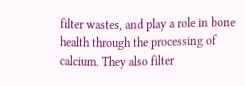filter wastes, and play a role in bone health through the processing of calcium. They also filter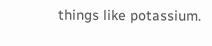things like potassium.